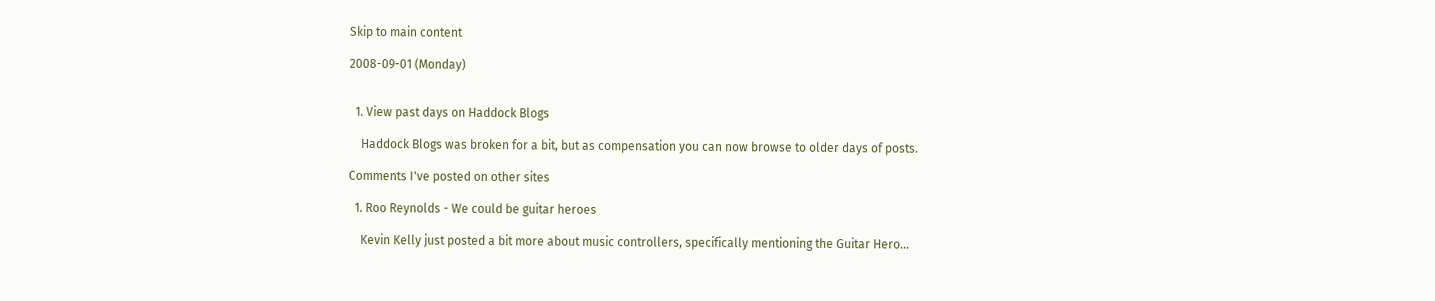Skip to main content

2008-09-01 (Monday)


  1. View past days on Haddock Blogs

    Haddock Blogs was broken for a bit, but as compensation you can now browse to older days of posts.

Comments I've posted on other sites

  1. Roo Reynolds - We could be guitar heroes

    Kevin Kelly just posted a bit more about music controllers, specifically mentioning the Guitar Hero…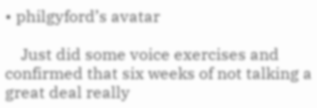• philgyford’s avatar

    Just did some voice exercises and confirmed that six weeks of not talking a great deal really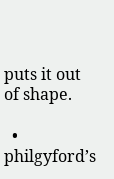puts it out of shape.

  • philgyford’s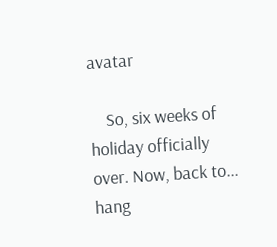avatar

    So, six weeks of holiday officially over. Now, back to... hang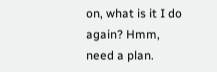on, what is it I do again? Hmm, need a plan.